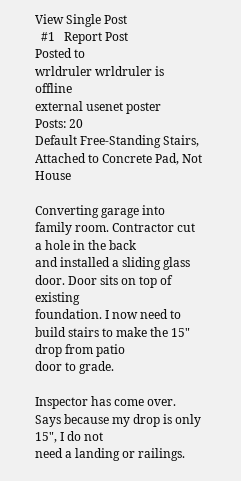View Single Post
  #1   Report Post
Posted to
wrldruler wrldruler is offline
external usenet poster
Posts: 20
Default Free-Standing Stairs, Attached to Concrete Pad, Not House

Converting garage into family room. Contractor cut a hole in the back
and installed a sliding glass door. Door sits on top of existing
foundation. I now need to build stairs to make the 15" drop from patio
door to grade.

Inspector has come over. Says because my drop is only 15", I do not
need a landing or railings.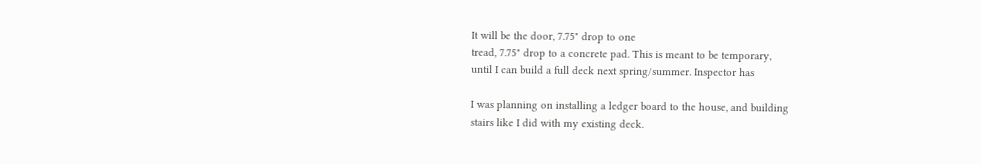It will be the door, 7.75" drop to one
tread, 7.75" drop to a concrete pad. This is meant to be temporary,
until I can build a full deck next spring/summer. Inspector has

I was planning on installing a ledger board to the house, and building
stairs like I did with my existing deck.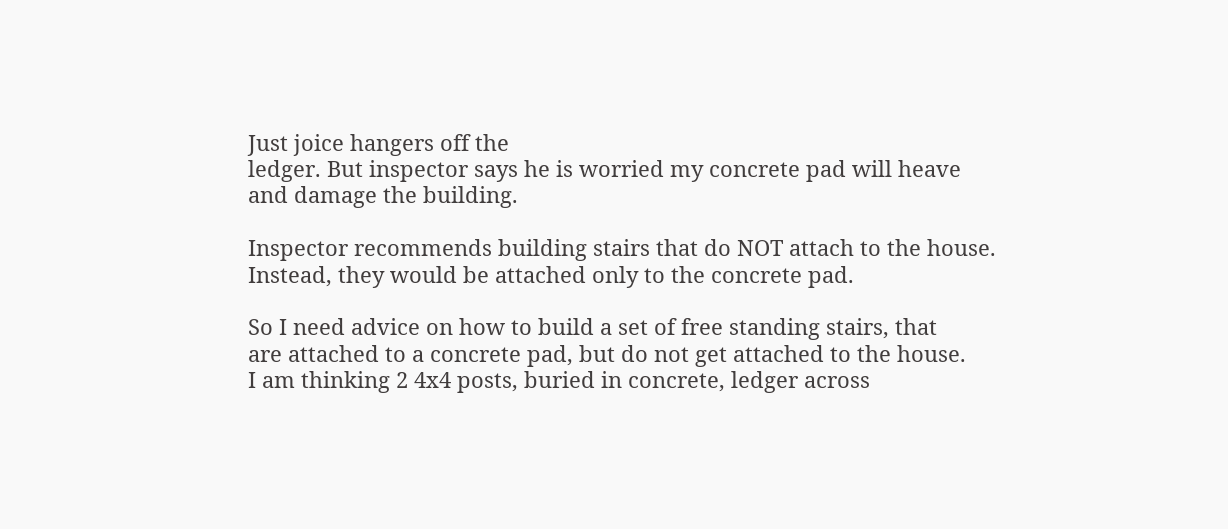Just joice hangers off the
ledger. But inspector says he is worried my concrete pad will heave
and damage the building.

Inspector recommends building stairs that do NOT attach to the house.
Instead, they would be attached only to the concrete pad.

So I need advice on how to build a set of free standing stairs, that
are attached to a concrete pad, but do not get attached to the house.
I am thinking 2 4x4 posts, buried in concrete, ledger across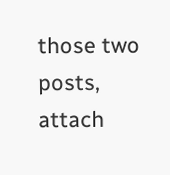those two
posts, attach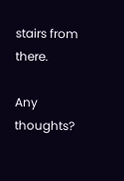stairs from there.

Any thoughts?